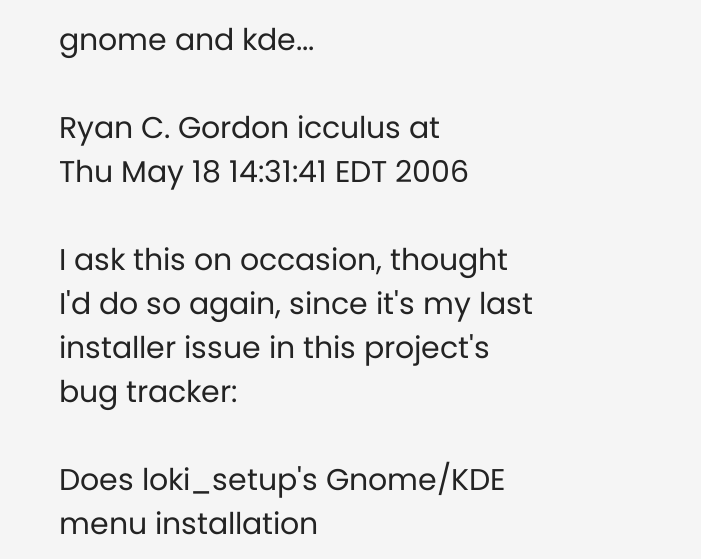gnome and kde...

Ryan C. Gordon icculus at
Thu May 18 14:31:41 EDT 2006

I ask this on occasion, thought I'd do so again, since it's my last
installer issue in this project's bug tracker:

Does loki_setup's Gnome/KDE menu installation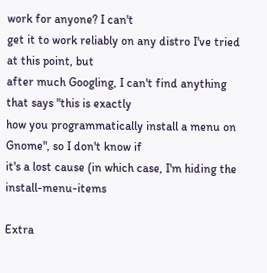work for anyone? I can't
get it to work reliably on any distro I've tried at this point, but
after much Googling, I can't find anything that says "this is exactly
how you programmatically install a menu on Gnome", so I don't know if
it's a lost cause (in which case, I'm hiding the install-menu-items

Extra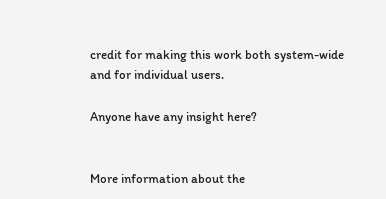credit for making this work both system-wide and for individual users.

Anyone have any insight here?


More information about the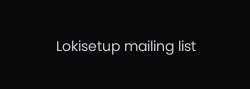Lokisetup mailing list